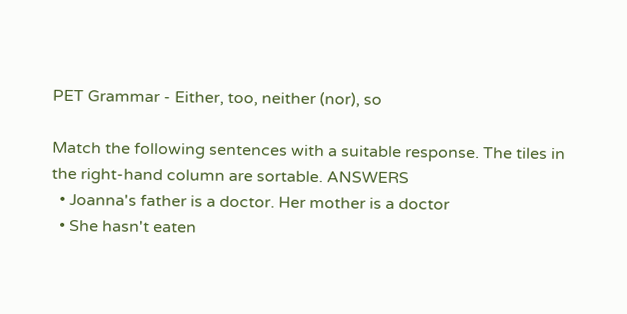PET Grammar - Either, too, neither (nor), so

Match the following sentences with a suitable response. The tiles in the right-hand column are sortable. ANSWERS
  • Joanna's father is a doctor. Her mother is a doctor
  • She hasn't eaten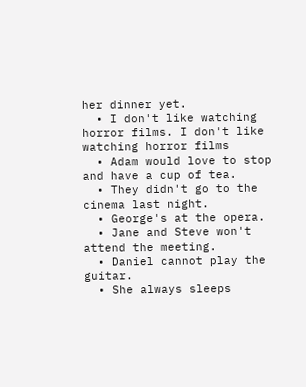her dinner yet.
  • I don't like watching horror films. I don't like watching horror films
  • Adam would love to stop and have a cup of tea.
  • They didn't go to the cinema last night.
  • George's at the opera.
  • Jane and Steve won't attend the meeting.
  • Daniel cannot play the guitar.
  • She always sleeps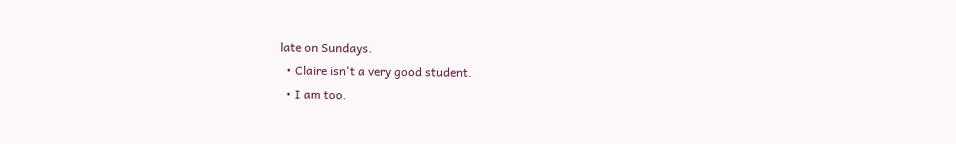late on Sundays.
  • Claire isn't a very good student.
  • I am too.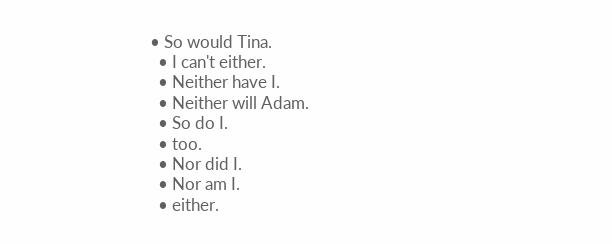• So would Tina.
  • I can't either.
  • Neither have I.
  • Neither will Adam.
  • So do I.
  • too.
  • Nor did I.
  • Nor am I.
  • either.